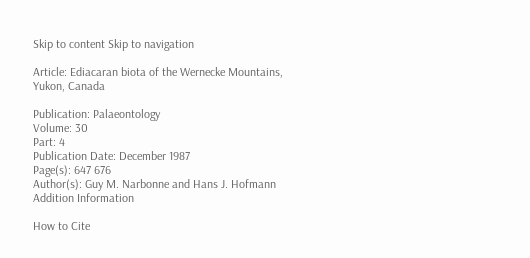Skip to content Skip to navigation

Article: Ediacaran biota of the Wernecke Mountains, Yukon, Canada

Publication: Palaeontology
Volume: 30
Part: 4
Publication Date: December 1987
Page(s): 647 676
Author(s): Guy M. Narbonne and Hans J. Hofmann
Addition Information

How to Cite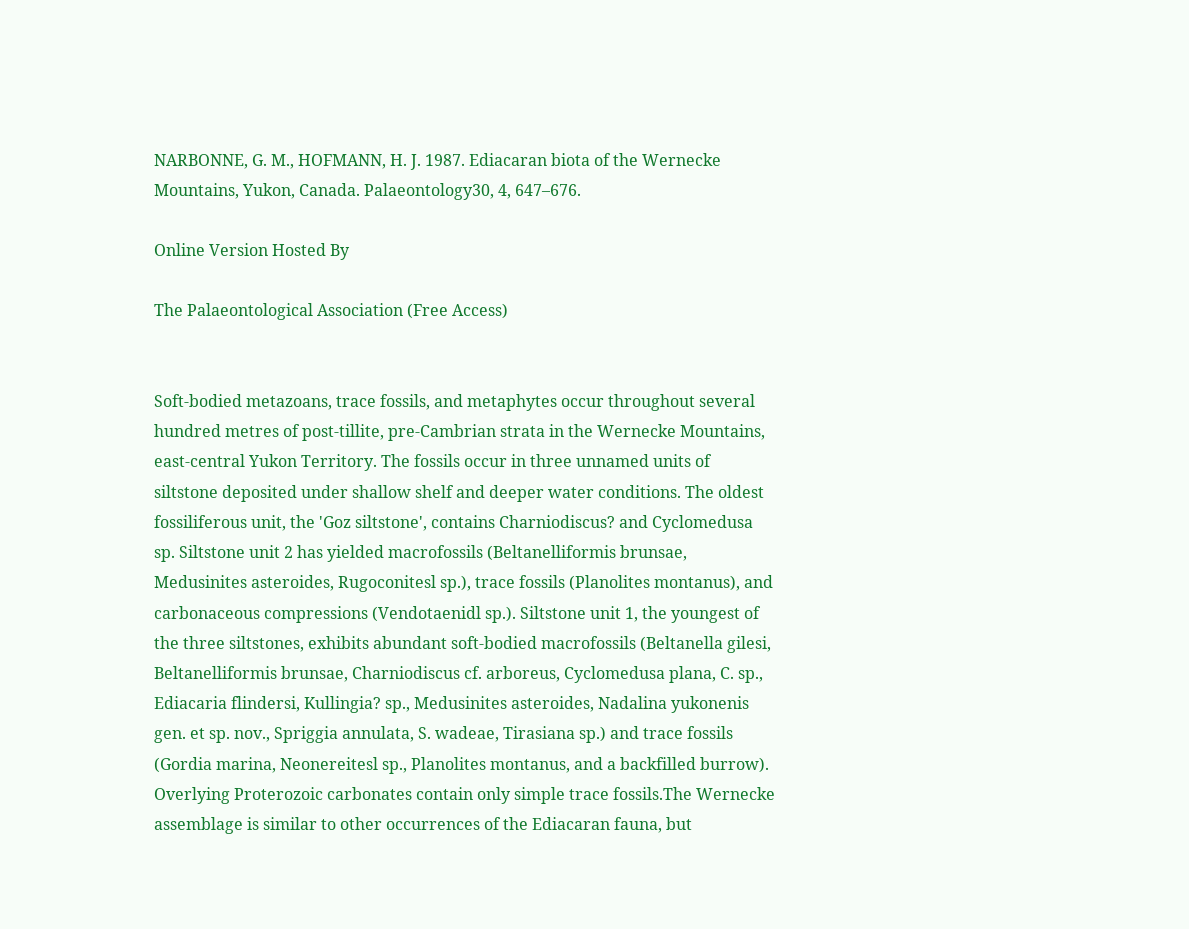NARBONNE, G. M., HOFMANN, H. J. 1987. Ediacaran biota of the Wernecke Mountains, Yukon, Canada. Palaeontology30, 4, 647–676.

Online Version Hosted By

The Palaeontological Association (Free Access)


Soft-bodied metazoans, trace fossils, and metaphytes occur throughout several hundred metres of post-tillite, pre-Cambrian strata in the Wernecke Mountains, east-central Yukon Territory. The fossils occur in three unnamed units of siltstone deposited under shallow shelf and deeper water conditions. The oldest fossiliferous unit, the 'Goz siltstone', contains Charniodiscus? and Cyclomedusa sp. Siltstone unit 2 has yielded macrofossils (Beltanelliformis brunsae, Medusinites asteroides, Rugoconitesl sp.), trace fossils (Planolites montanus), and carbonaceous compressions (Vendotaenidl sp.). Siltstone unit 1, the youngest of the three siltstones, exhibits abundant soft-bodied macrofossils (Beltanella gilesi, Beltanelliformis brunsae, Charniodiscus cf. arboreus, Cyclomedusa plana, C. sp., Ediacaria flindersi, Kullingia? sp., Medusinites asteroides, Nadalina yukonenis gen. et sp. nov., Spriggia annulata, S. wadeae, Tirasiana sp.) and trace fossils (Gordia marina, Neonereitesl sp., Planolites montanus, and a backfilled burrow). Overlying Proterozoic carbonates contain only simple trace fossils.The Wernecke assemblage is similar to other occurrences of the Ediacaran fauna, but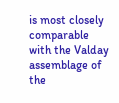is most closely comparable with the Valday assemblage of the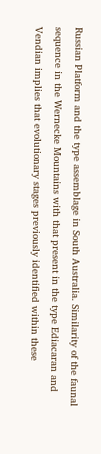Russian Platform and the type assemblage in South Australia. Similarity of the faunal sequence in the Wernecke Mountains with that present in the type Ediacaran and Vendian implies that evolutionary stages previously identified within these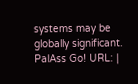systems may be globally significant.
PalAss Go! URL: |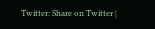Twitter: Share on Twitter |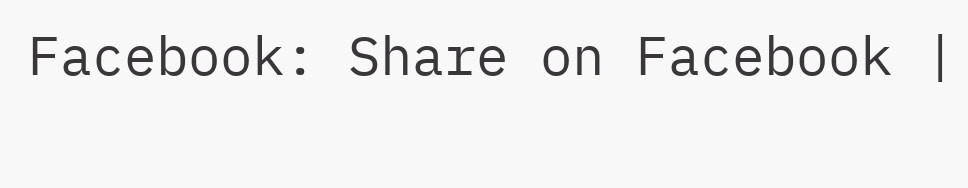Facebook: Share on Facebook |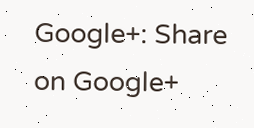Google+: Share on Google+